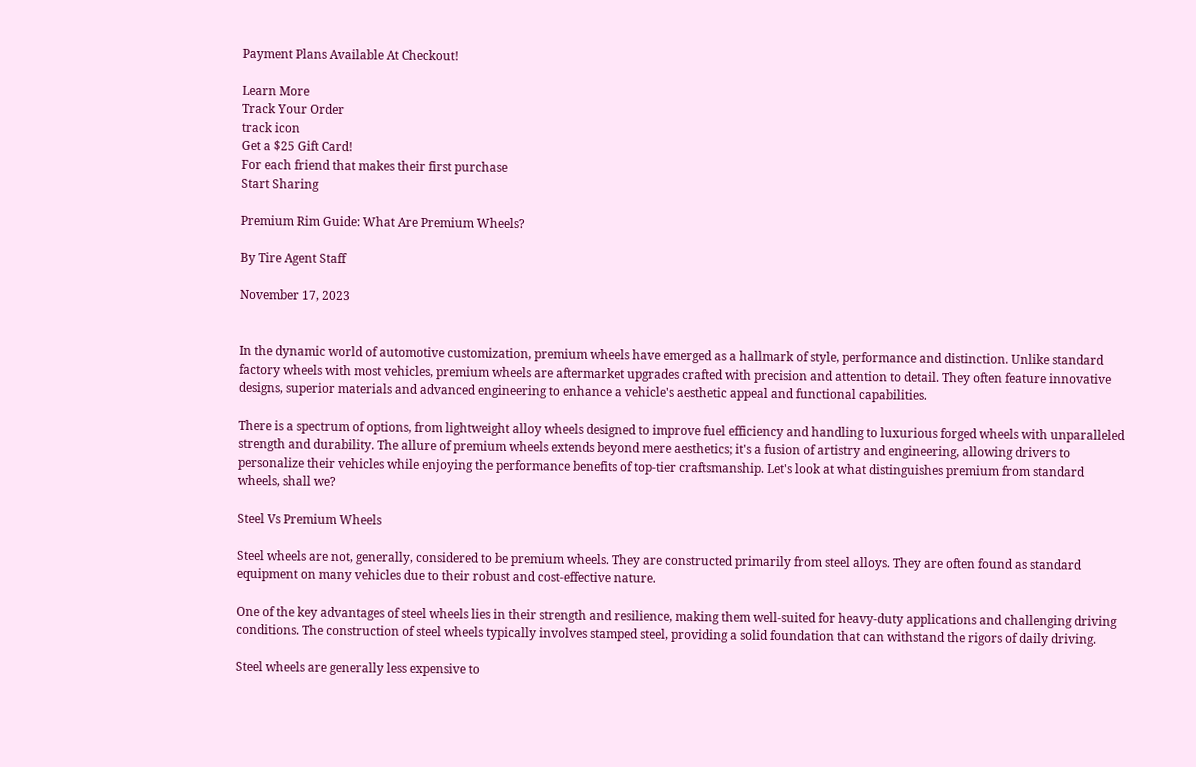Payment Plans Available At Checkout!

Learn More
Track Your Order
track icon
Get a $25 Gift Card!
For each friend that makes their first purchase
Start Sharing

Premium Rim Guide: What Are Premium Wheels?

By Tire Agent Staff

November 17, 2023


In the dynamic world of automotive customization, premium wheels have emerged as a hallmark of style, performance and distinction. Unlike standard factory wheels with most vehicles, premium wheels are aftermarket upgrades crafted with precision and attention to detail. They often feature innovative designs, superior materials and advanced engineering to enhance a vehicle's aesthetic appeal and functional capabilities.

There is a spectrum of options, from lightweight alloy wheels designed to improve fuel efficiency and handling to luxurious forged wheels with unparalleled strength and durability. The allure of premium wheels extends beyond mere aesthetics; it's a fusion of artistry and engineering, allowing drivers to personalize their vehicles while enjoying the performance benefits of top-tier craftsmanship. Let's look at what distinguishes premium from standard wheels, shall we?

Steel Vs Premium Wheels

Steel wheels are not, generally, considered to be premium wheels. They are constructed primarily from steel alloys. They are often found as standard equipment on many vehicles due to their robust and cost-effective nature.

One of the key advantages of steel wheels lies in their strength and resilience, making them well-suited for heavy-duty applications and challenging driving conditions. The construction of steel wheels typically involves stamped steel, providing a solid foundation that can withstand the rigors of daily driving.

Steel wheels are generally less expensive to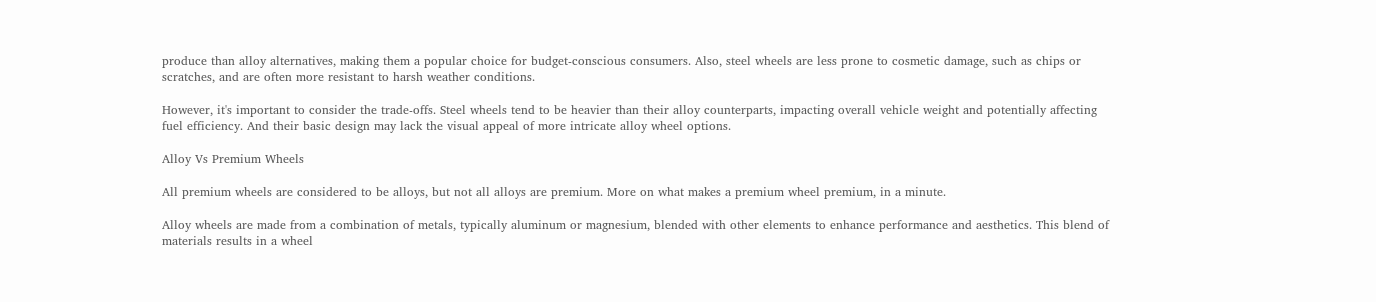produce than alloy alternatives, making them a popular choice for budget-conscious consumers. Also, steel wheels are less prone to cosmetic damage, such as chips or scratches, and are often more resistant to harsh weather conditions.

However, it's important to consider the trade-offs. Steel wheels tend to be heavier than their alloy counterparts, impacting overall vehicle weight and potentially affecting fuel efficiency. And their basic design may lack the visual appeal of more intricate alloy wheel options.

Alloy Vs Premium Wheels

All premium wheels are considered to be alloys, but not all alloys are premium. More on what makes a premium wheel premium, in a minute.

Alloy wheels are made from a combination of metals, typically aluminum or magnesium, blended with other elements to enhance performance and aesthetics. This blend of materials results in a wheel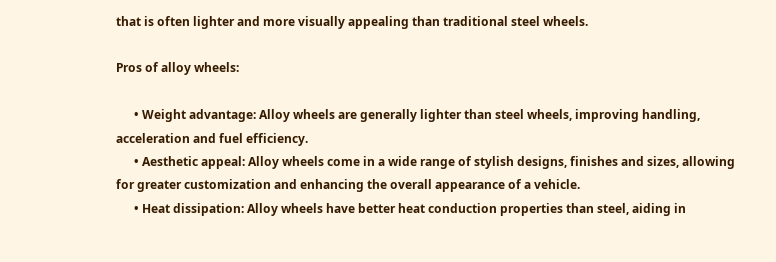that is often lighter and more visually appealing than traditional steel wheels.

Pros of alloy wheels:

      • Weight advantage: Alloy wheels are generally lighter than steel wheels, improving handling, acceleration and fuel efficiency.
      • Aesthetic appeal: Alloy wheels come in a wide range of stylish designs, finishes and sizes, allowing for greater customization and enhancing the overall appearance of a vehicle.
      • Heat dissipation: Alloy wheels have better heat conduction properties than steel, aiding in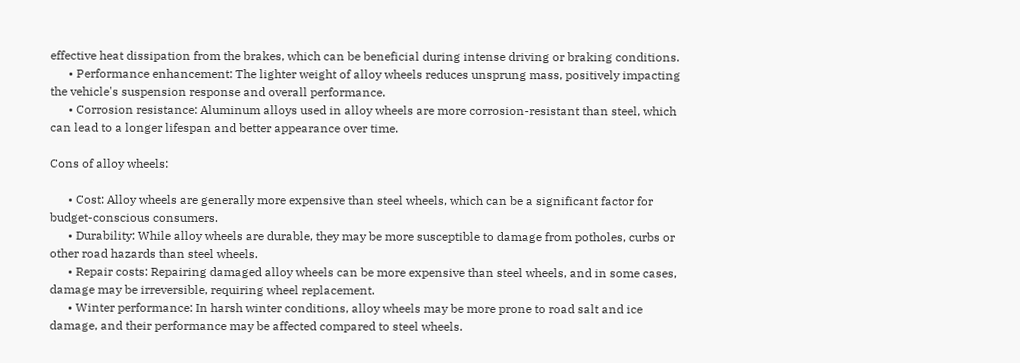effective heat dissipation from the brakes, which can be beneficial during intense driving or braking conditions.
      • Performance enhancement: The lighter weight of alloy wheels reduces unsprung mass, positively impacting the vehicle's suspension response and overall performance.
      • Corrosion resistance: Aluminum alloys used in alloy wheels are more corrosion-resistant than steel, which can lead to a longer lifespan and better appearance over time.

Cons of alloy wheels:

      • Cost: Alloy wheels are generally more expensive than steel wheels, which can be a significant factor for budget-conscious consumers.
      • Durability: While alloy wheels are durable, they may be more susceptible to damage from potholes, curbs or other road hazards than steel wheels.
      • Repair costs: Repairing damaged alloy wheels can be more expensive than steel wheels, and in some cases, damage may be irreversible, requiring wheel replacement.
      • Winter performance: In harsh winter conditions, alloy wheels may be more prone to road salt and ice damage, and their performance may be affected compared to steel wheels.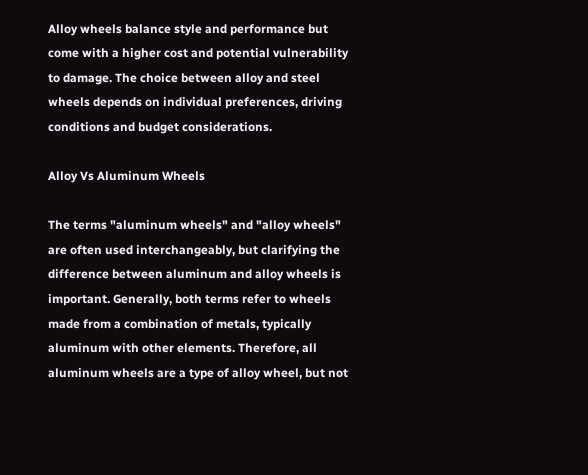Alloy wheels balance style and performance but come with a higher cost and potential vulnerability to damage. The choice between alloy and steel wheels depends on individual preferences, driving conditions and budget considerations.

Alloy Vs Aluminum Wheels

The terms "aluminum wheels" and "alloy wheels" are often used interchangeably, but clarifying the difference between aluminum and alloy wheels is important. Generally, both terms refer to wheels made from a combination of metals, typically aluminum with other elements. Therefore, all aluminum wheels are a type of alloy wheel, but not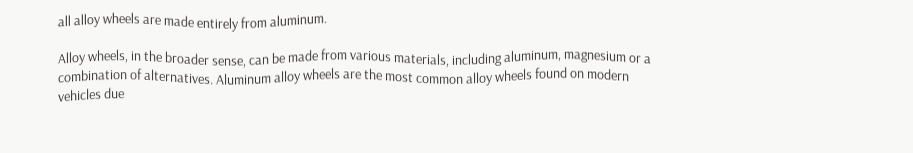all alloy wheels are made entirely from aluminum.

Alloy wheels, in the broader sense, can be made from various materials, including aluminum, magnesium or a combination of alternatives. Aluminum alloy wheels are the most common alloy wheels found on modern vehicles due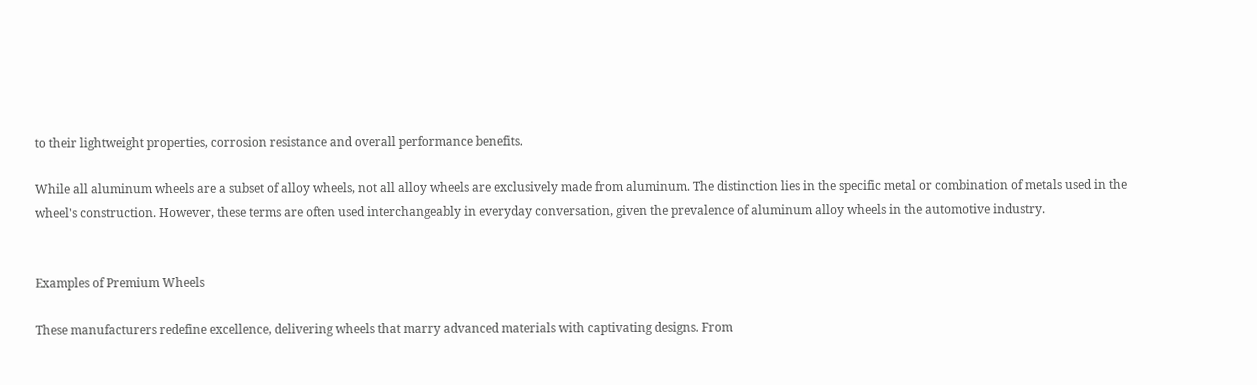to their lightweight properties, corrosion resistance and overall performance benefits.

While all aluminum wheels are a subset of alloy wheels, not all alloy wheels are exclusively made from aluminum. The distinction lies in the specific metal or combination of metals used in the wheel's construction. However, these terms are often used interchangeably in everyday conversation, given the prevalence of aluminum alloy wheels in the automotive industry.


Examples of Premium Wheels

These manufacturers redefine excellence, delivering wheels that marry advanced materials with captivating designs. From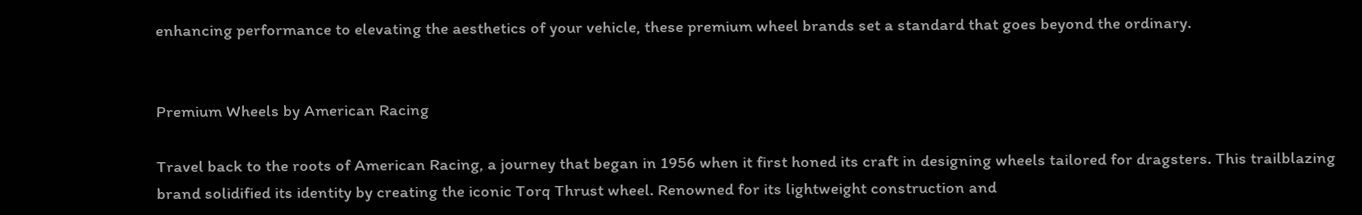enhancing performance to elevating the aesthetics of your vehicle, these premium wheel brands set a standard that goes beyond the ordinary.


Premium Wheels by American Racing

Travel back to the roots of American Racing, a journey that began in 1956 when it first honed its craft in designing wheels tailored for dragsters. This trailblazing brand solidified its identity by creating the iconic Torq Thrust wheel. Renowned for its lightweight construction and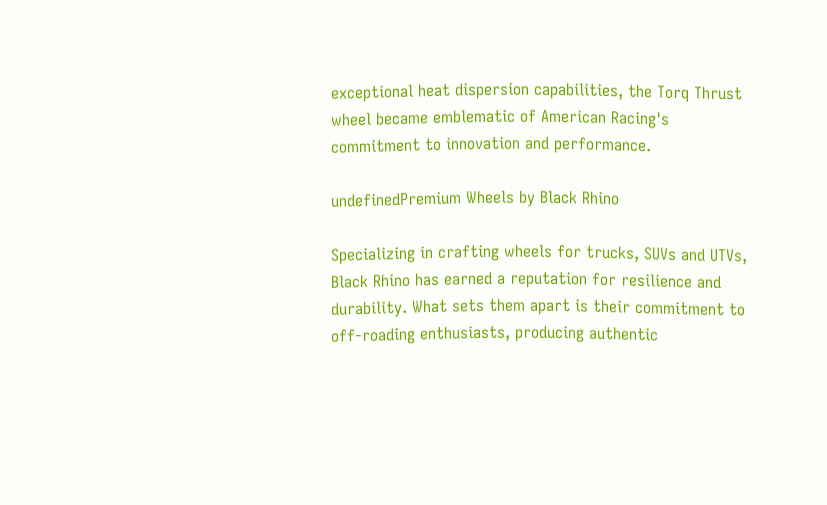exceptional heat dispersion capabilities, the Torq Thrust wheel became emblematic of American Racing's commitment to innovation and performance.

undefinedPremium Wheels by Black Rhino

Specializing in crafting wheels for trucks, SUVs and UTVs, Black Rhino has earned a reputation for resilience and durability. What sets them apart is their commitment to off-roading enthusiasts, producing authentic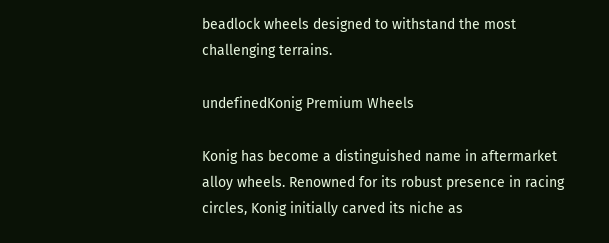beadlock wheels designed to withstand the most challenging terrains.

undefinedKonig Premium Wheels

Konig has become a distinguished name in aftermarket alloy wheels. Renowned for its robust presence in racing circles, Konig initially carved its niche as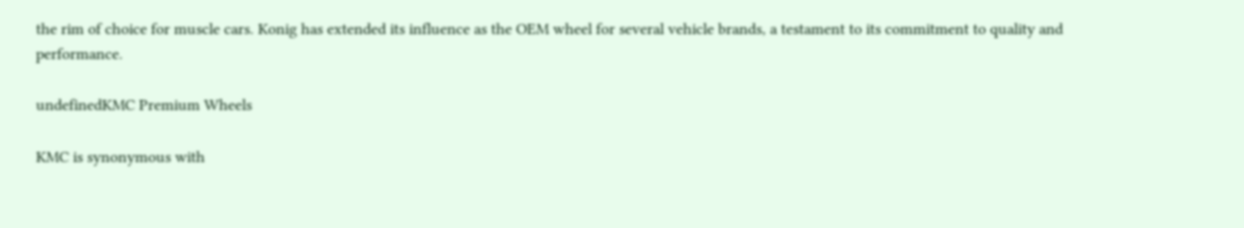the rim of choice for muscle cars. Konig has extended its influence as the OEM wheel for several vehicle brands, a testament to its commitment to quality and performance.

undefinedKMC Premium Wheels

KMC is synonymous with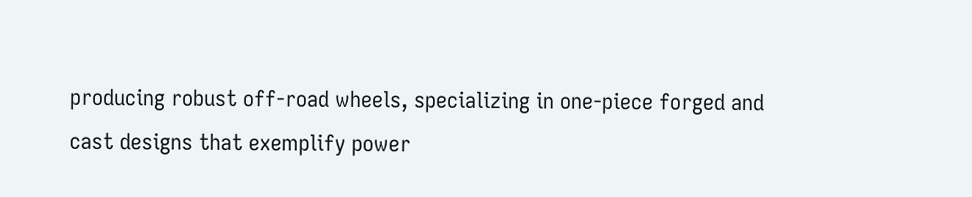producing robust off-road wheels, specializing in one-piece forged and cast designs that exemplify power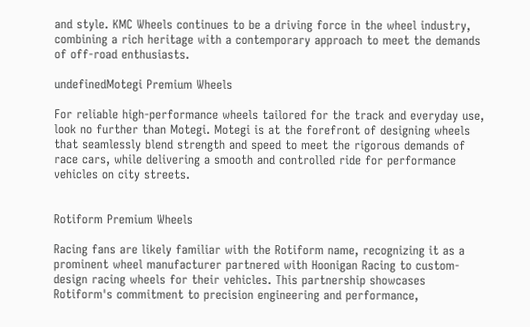and style. KMC Wheels continues to be a driving force in the wheel industry, combining a rich heritage with a contemporary approach to meet the demands of off-road enthusiasts.

undefinedMotegi Premium Wheels

For reliable high-performance wheels tailored for the track and everyday use, look no further than Motegi. Motegi is at the forefront of designing wheels that seamlessly blend strength and speed to meet the rigorous demands of race cars, while delivering a smooth and controlled ride for performance vehicles on city streets.


Rotiform Premium Wheels

Racing fans are likely familiar with the Rotiform name, recognizing it as a prominent wheel manufacturer partnered with Hoonigan Racing to custom-design racing wheels for their vehicles. This partnership showcases Rotiform's commitment to precision engineering and performance,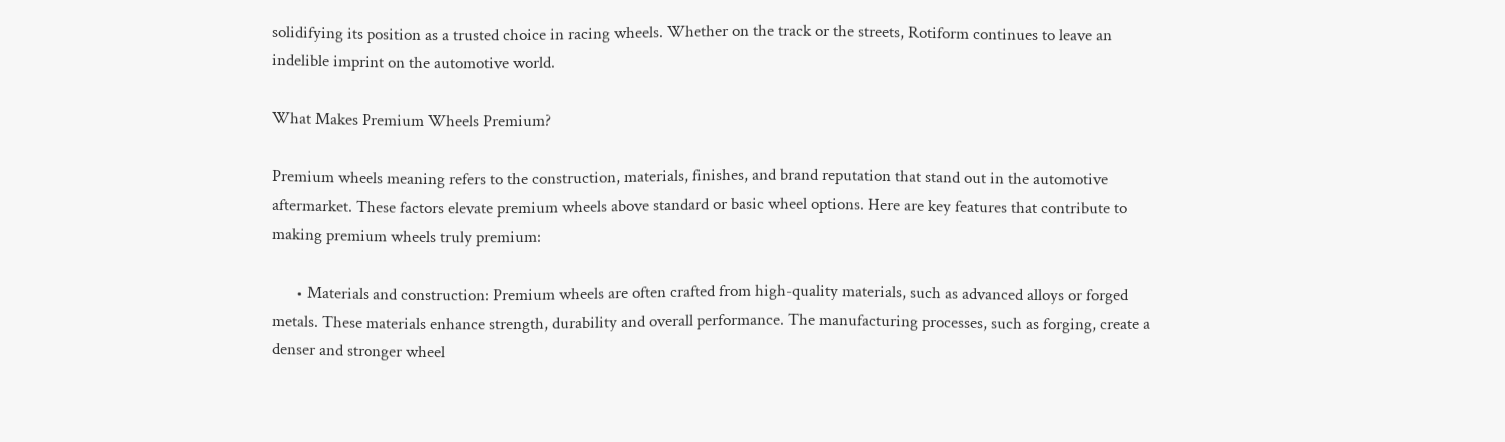solidifying its position as a trusted choice in racing wheels. Whether on the track or the streets, Rotiform continues to leave an indelible imprint on the automotive world.

What Makes Premium Wheels Premium?

Premium wheels meaning refers to the construction, materials, finishes, and brand reputation that stand out in the automotive aftermarket. These factors elevate premium wheels above standard or basic wheel options. Here are key features that contribute to making premium wheels truly premium:

      • Materials and construction: Premium wheels are often crafted from high-quality materials, such as advanced alloys or forged metals. These materials enhance strength, durability and overall performance. The manufacturing processes, such as forging, create a denser and stronger wheel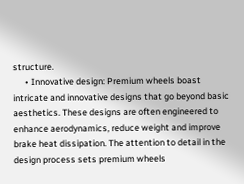structure.
      • Innovative design: Premium wheels boast intricate and innovative designs that go beyond basic aesthetics. These designs are often engineered to enhance aerodynamics, reduce weight and improve brake heat dissipation. The attention to detail in the design process sets premium wheels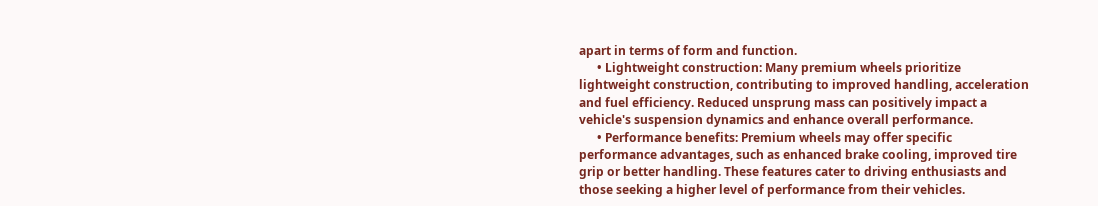apart in terms of form and function.
      • Lightweight construction: Many premium wheels prioritize lightweight construction, contributing to improved handling, acceleration and fuel efficiency. Reduced unsprung mass can positively impact a vehicle's suspension dynamics and enhance overall performance.
      • Performance benefits: Premium wheels may offer specific performance advantages, such as enhanced brake cooling, improved tire grip or better handling. These features cater to driving enthusiasts and those seeking a higher level of performance from their vehicles.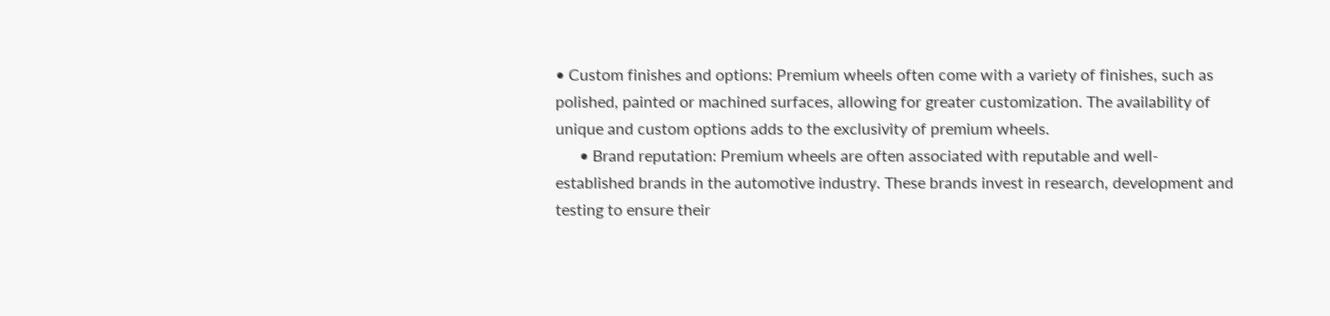• Custom finishes and options: Premium wheels often come with a variety of finishes, such as polished, painted or machined surfaces, allowing for greater customization. The availability of unique and custom options adds to the exclusivity of premium wheels.
      • Brand reputation: Premium wheels are often associated with reputable and well-established brands in the automotive industry. These brands invest in research, development and testing to ensure their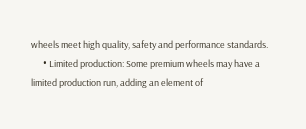wheels meet high quality, safety and performance standards.
      • Limited production: Some premium wheels may have a limited production run, adding an element of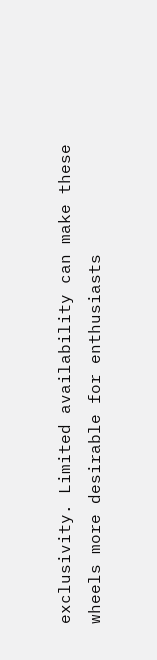exclusivity. Limited availability can make these wheels more desirable for enthusiasts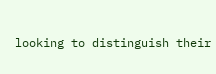looking to distinguish their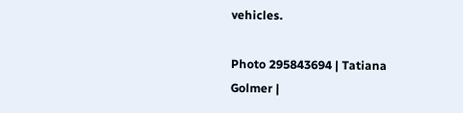vehicles.

Photo 295843694 | Tatiana Golmer |